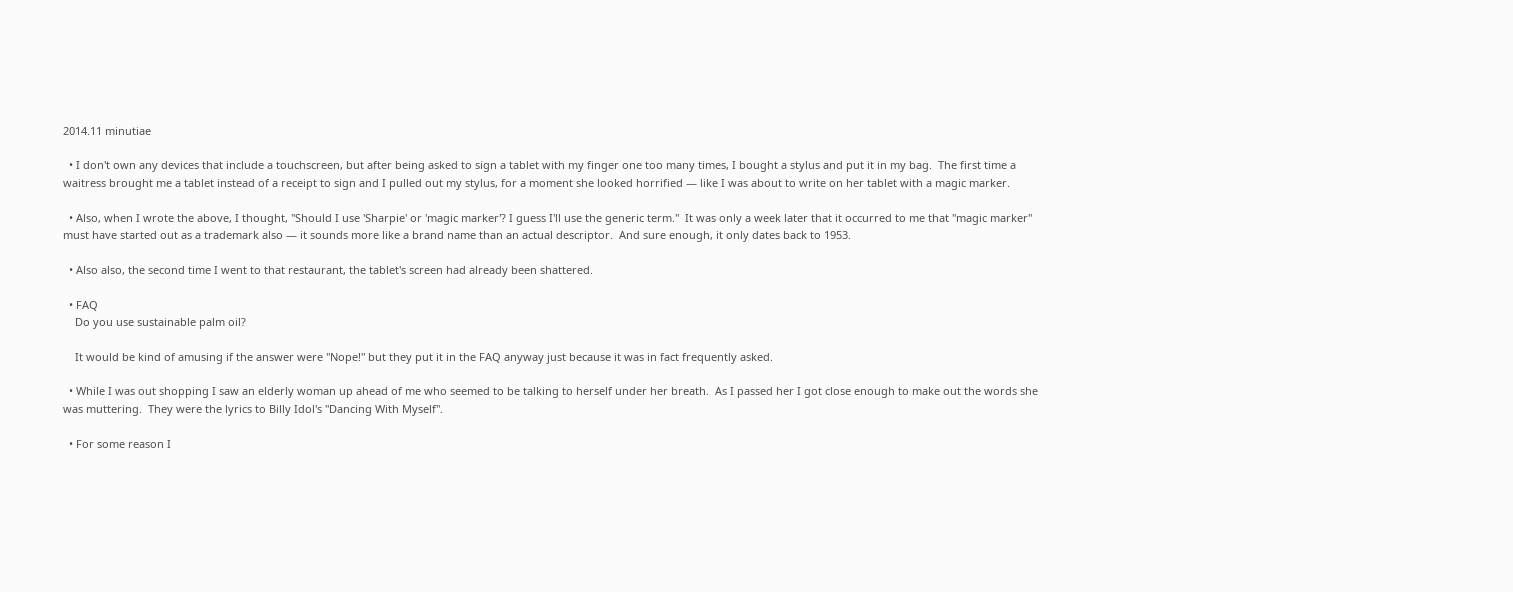2014.11 minutiae

  • I don't own any devices that include a touchscreen, but after being asked to sign a tablet with my finger one too many times, I bought a stylus and put it in my bag.  The first time a waitress brought me a tablet instead of a receipt to sign and I pulled out my stylus, for a moment she looked horrified — like I was about to write on her tablet with a magic marker.

  • Also, when I wrote the above, I thought, "Should I use 'Sharpie' or 'magic marker'? I guess I'll use the generic term."  It was only a week later that it occurred to me that "magic marker" must have started out as a trademark also — it sounds more like a brand name than an actual descriptor.  And sure enough, it only dates back to 1953.

  • Also also, the second time I went to that restaurant, the tablet's screen had already been shattered.

  • FAQ
    Do you use sustainable palm oil?

    It would be kind of amusing if the answer were "Nope!" but they put it in the FAQ anyway just because it was in fact frequently asked.

  • While I was out shopping I saw an elderly woman up ahead of me who seemed to be talking to herself under her breath.  As I passed her I got close enough to make out the words she was muttering.  They were the lyrics to Billy Idol's "Dancing With Myself".

  • For some reason I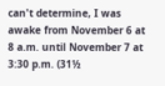can't determine, I was awake from November 6 at 8 a.m. until November 7 at 3:30 p.m. (31½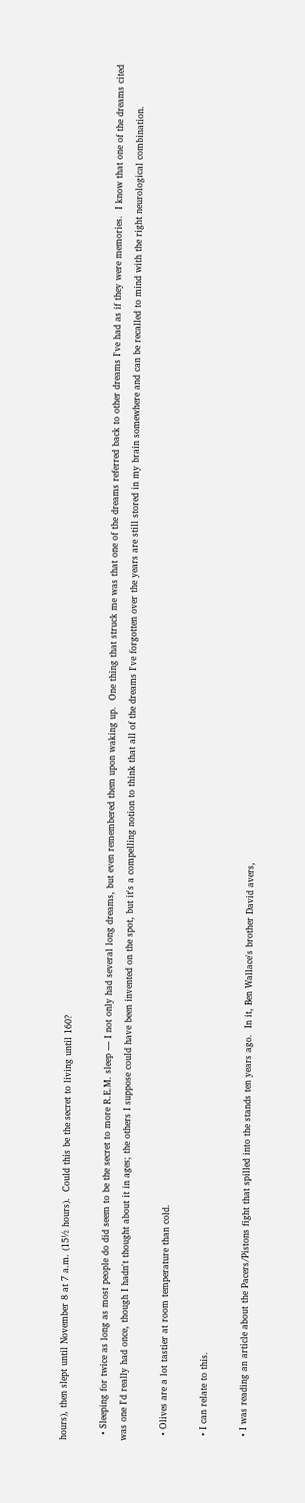hours), then slept until November 8 at 7 a.m. (15½ hours).  Could this be the secret to living until 160?

  • Sleeping for twice as long as most people do did seem to be the secret to more R.E.M. sleep — I not only had several long dreams, but even remembered them upon waking up.  One thing that struck me was that one of the dreams referred back to other dreams I've had as if they were memories.  I know that one of the dreams cited was one I'd really had once, though I hadn't thought about it in ages; the others I suppose could have been invented on the spot, but it's a compelling notion to think that all of the dreams I've forgotten over the years are still stored in my brain somewhere and can be recalled to mind with the right neurological combination.

  • Olives are a lot tastier at room temperature than cold.

  • I can relate to this.

  • I was reading an article about the Pacers/Pistons fight that spilled into the stands ten years ago.  In it, Ben Wallace's brother David avers,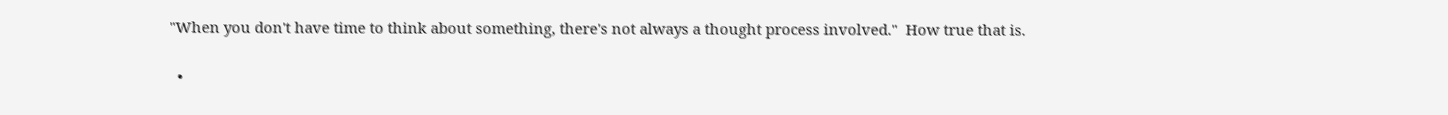"When you don't have time to think about something, there's not always a thought process involved."  How true that is.

  •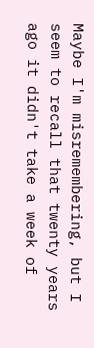Maybe I'm misremembering, but I seem to recall that twenty years ago it didn't take a week of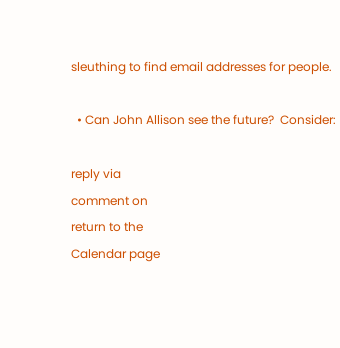sleuthing to find email addresses for people.

  • Can John Allison see the future?  Consider:

reply via
comment on
return to the
Calendar page